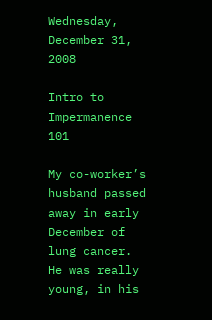Wednesday, December 31, 2008

Intro to Impermanence 101

My co-worker’s husband passed away in early December of lung cancer. He was really young, in his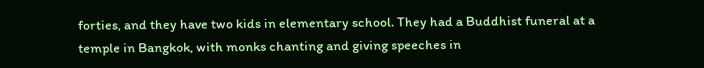forties, and they have two kids in elementary school. They had a Buddhist funeral at a temple in Bangkok, with monks chanting and giving speeches in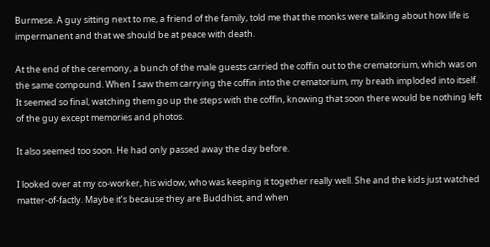Burmese. A guy sitting next to me, a friend of the family, told me that the monks were talking about how life is impermanent and that we should be at peace with death.

At the end of the ceremony, a bunch of the male guests carried the coffin out to the crematorium, which was on the same compound. When I saw them carrying the coffin into the crematorium, my breath imploded into itself. It seemed so final, watching them go up the steps with the coffin, knowing that soon there would be nothing left of the guy except memories and photos.

It also seemed too soon. He had only passed away the day before.

I looked over at my co-worker, his widow, who was keeping it together really well. She and the kids just watched matter-of-factly. Maybe it’s because they are Buddhist, and when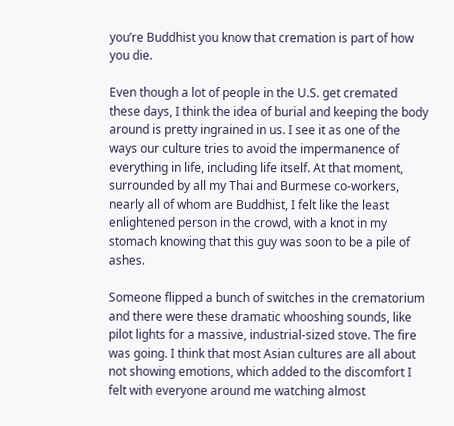you’re Buddhist you know that cremation is part of how you die.

Even though a lot of people in the U.S. get cremated these days, I think the idea of burial and keeping the body around is pretty ingrained in us. I see it as one of the ways our culture tries to avoid the impermanence of everything in life, including life itself. At that moment, surrounded by all my Thai and Burmese co-workers, nearly all of whom are Buddhist, I felt like the least enlightened person in the crowd, with a knot in my stomach knowing that this guy was soon to be a pile of ashes.

Someone flipped a bunch of switches in the crematorium and there were these dramatic whooshing sounds, like pilot lights for a massive, industrial-sized stove. The fire was going. I think that most Asian cultures are all about not showing emotions, which added to the discomfort I felt with everyone around me watching almost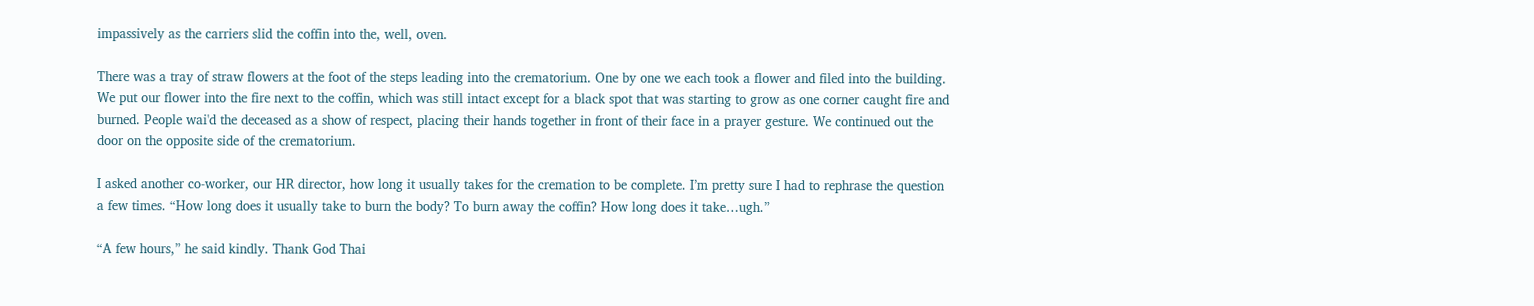impassively as the carriers slid the coffin into the, well, oven.

There was a tray of straw flowers at the foot of the steps leading into the crematorium. One by one we each took a flower and filed into the building. We put our flower into the fire next to the coffin, which was still intact except for a black spot that was starting to grow as one corner caught fire and burned. People wai'd the deceased as a show of respect, placing their hands together in front of their face in a prayer gesture. We continued out the door on the opposite side of the crematorium.

I asked another co-worker, our HR director, how long it usually takes for the cremation to be complete. I’m pretty sure I had to rephrase the question a few times. “How long does it usually take to burn the body? To burn away the coffin? How long does it take…ugh.”

“A few hours,” he said kindly. Thank God Thai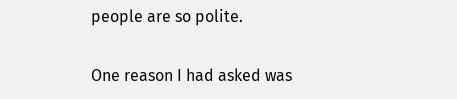people are so polite.

One reason I had asked was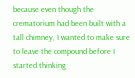because even though the crematorium had been built with a tall chimney, I wanted to make sure to leave the compound before I started thinking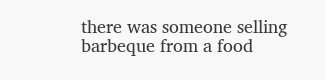there was someone selling barbeque from a food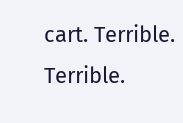cart. Terrible. Terrible.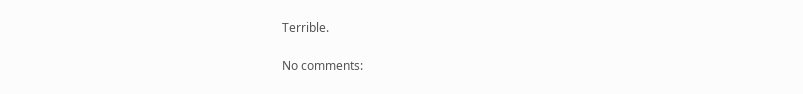Terrible.

No comments: